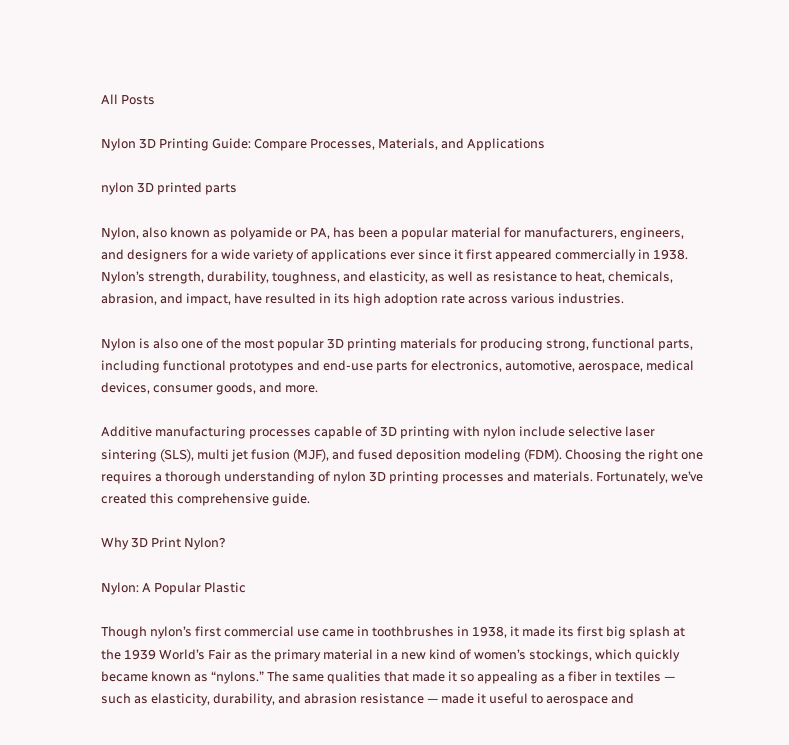All Posts

Nylon 3D Printing Guide: Compare Processes, Materials, and Applications

nylon 3D printed parts

Nylon, also known as polyamide or PA, has been a popular material for manufacturers, engineers, and designers for a wide variety of applications ever since it first appeared commercially in 1938. Nylon’s strength, durability, toughness, and elasticity, as well as resistance to heat, chemicals, abrasion, and impact, have resulted in its high adoption rate across various industries.

Nylon is also one of the most popular 3D printing materials for producing strong, functional parts, including functional prototypes and end-use parts for electronics, automotive, aerospace, medical devices, consumer goods, and more.

Additive manufacturing processes capable of 3D printing with nylon include selective laser sintering (SLS), multi jet fusion (MJF), and fused deposition modeling (FDM). Choosing the right one requires a thorough understanding of nylon 3D printing processes and materials. Fortunately, we’ve created this comprehensive guide.

Why 3D Print Nylon?

Nylon: A Popular Plastic

Though nylon’s first commercial use came in toothbrushes in 1938, it made its first big splash at the 1939 World’s Fair as the primary material in a new kind of women’s stockings, which quickly became known as “nylons.” The same qualities that made it so appealing as a fiber in textiles — such as elasticity, durability, and abrasion resistance — made it useful to aerospace and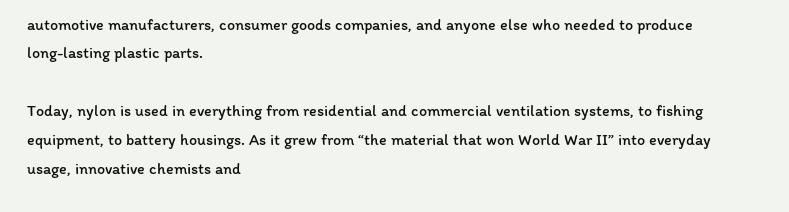automotive manufacturers, consumer goods companies, and anyone else who needed to produce long-lasting plastic parts.

Today, nylon is used in everything from residential and commercial ventilation systems, to fishing equipment, to battery housings. As it grew from “the material that won World War II” into everyday usage, innovative chemists and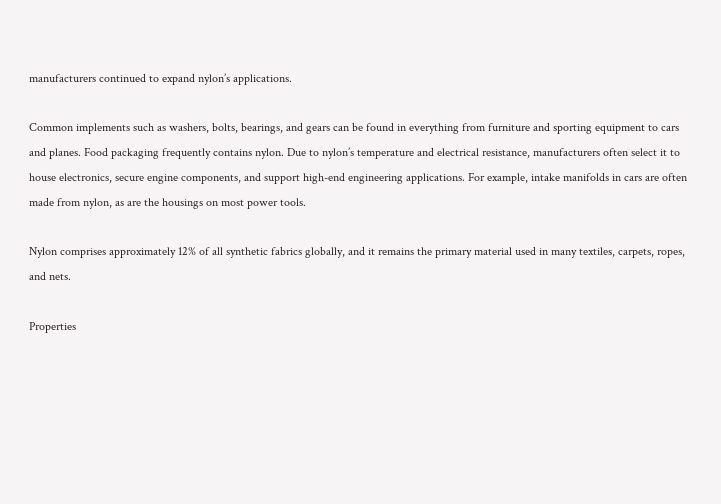manufacturers continued to expand nylon’s applications.

Common implements such as washers, bolts, bearings, and gears can be found in everything from furniture and sporting equipment to cars and planes. Food packaging frequently contains nylon. Due to nylon’s temperature and electrical resistance, manufacturers often select it to house electronics, secure engine components, and support high-end engineering applications. For example, intake manifolds in cars are often made from nylon, as are the housings on most power tools.

Nylon comprises approximately 12% of all synthetic fabrics globally, and it remains the primary material used in many textiles, carpets, ropes, and nets.

Properties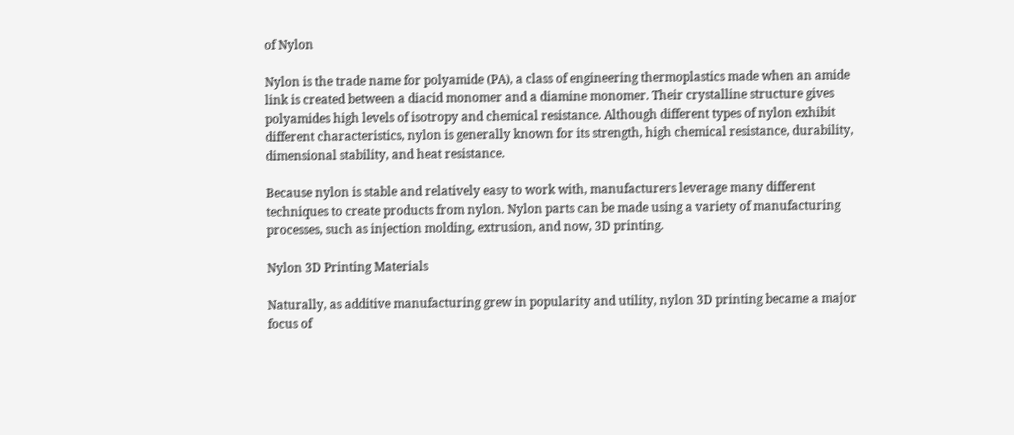of Nylon

Nylon is the trade name for polyamide (PA), a class of engineering thermoplastics made when an amide link is created between a diacid monomer and a diamine monomer. Their crystalline structure gives polyamides high levels of isotropy and chemical resistance. Although different types of nylon exhibit different characteristics, nylon is generally known for its strength, high chemical resistance, durability, dimensional stability, and heat resistance.

Because nylon is stable and relatively easy to work with, manufacturers leverage many different techniques to create products from nylon. Nylon parts can be made using a variety of manufacturing processes, such as injection molding, extrusion, and now, 3D printing.

Nylon 3D Printing Materials

Naturally, as additive manufacturing grew in popularity and utility, nylon 3D printing became a major focus of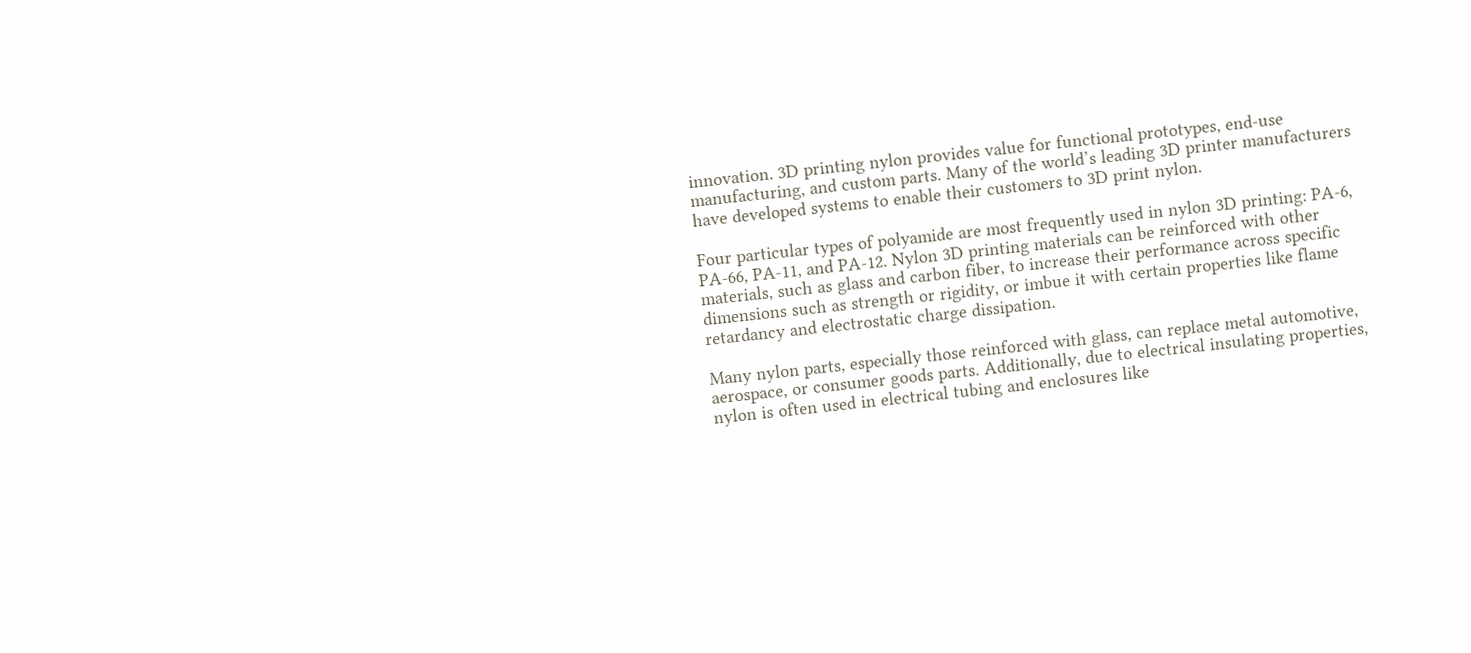innovation. 3D printing nylon provides value for functional prototypes, end-use manufacturing, and custom parts. Many of the world’s leading 3D printer manufacturers have developed systems to enable their customers to 3D print nylon.

Four particular types of polyamide are most frequently used in nylon 3D printing: PA-6, PA-66, PA-11, and PA-12. Nylon 3D printing materials can be reinforced with other materials, such as glass and carbon fiber, to increase their performance across specific dimensions such as strength or rigidity, or imbue it with certain properties like flame retardancy and electrostatic charge dissipation.

Many nylon parts, especially those reinforced with glass, can replace metal automotive, aerospace, or consumer goods parts. Additionally, due to electrical insulating properties, nylon is often used in electrical tubing and enclosures like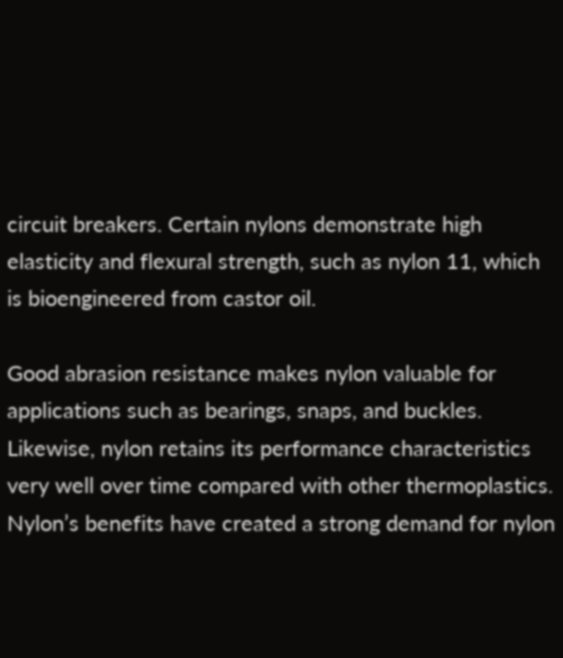circuit breakers. Certain nylons demonstrate high elasticity and flexural strength, such as nylon 11, which is bioengineered from castor oil.

Good abrasion resistance makes nylon valuable for applications such as bearings, snaps, and buckles. Likewise, nylon retains its performance characteristics very well over time compared with other thermoplastics. Nylon’s benefits have created a strong demand for nylon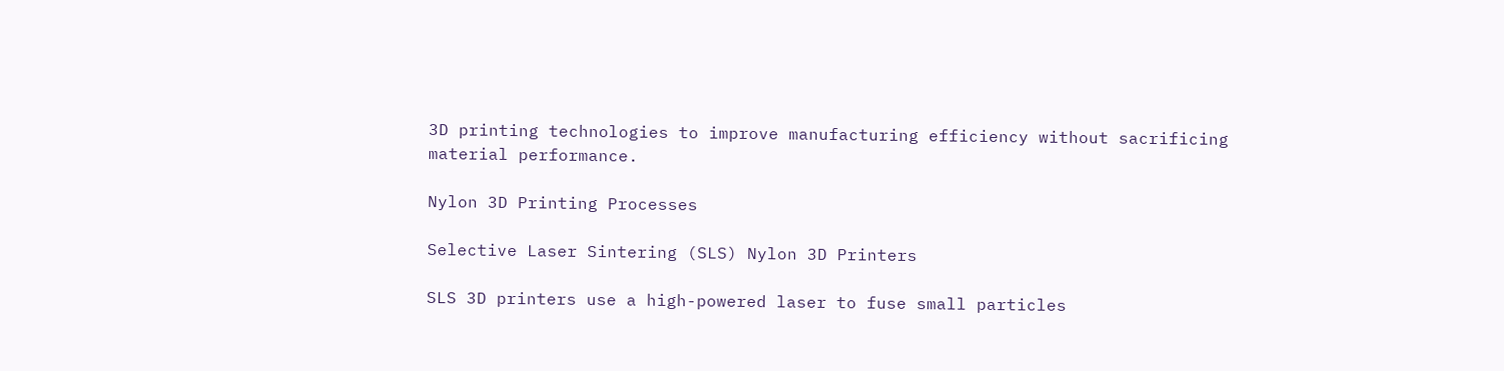3D printing technologies to improve manufacturing efficiency without sacrificing material performance.

Nylon 3D Printing Processes

Selective Laser Sintering (SLS) Nylon 3D Printers

SLS 3D printers use a high-powered laser to fuse small particles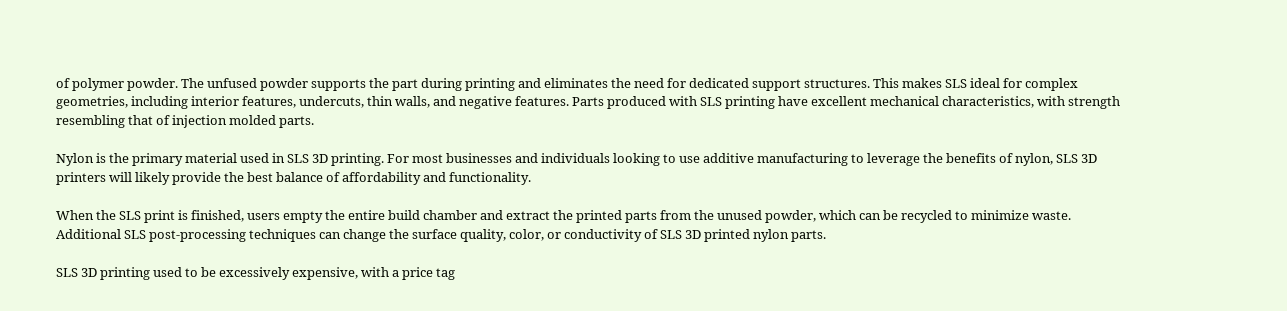of polymer powder. The unfused powder supports the part during printing and eliminates the need for dedicated support structures. This makes SLS ideal for complex geometries, including interior features, undercuts, thin walls, and negative features. Parts produced with SLS printing have excellent mechanical characteristics, with strength resembling that of injection molded parts.

Nylon is the primary material used in SLS 3D printing. For most businesses and individuals looking to use additive manufacturing to leverage the benefits of nylon, SLS 3D printers will likely provide the best balance of affordability and functionality.

When the SLS print is finished, users empty the entire build chamber and extract the printed parts from the unused powder, which can be recycled to minimize waste. Additional SLS post-processing techniques can change the surface quality, color, or conductivity of SLS 3D printed nylon parts.

SLS 3D printing used to be excessively expensive, with a price tag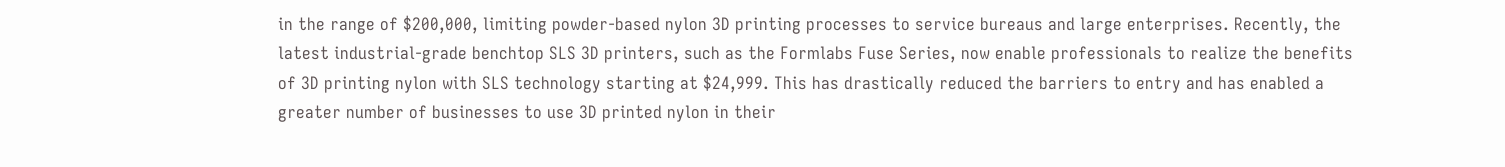in the range of $200,000, limiting powder-based nylon 3D printing processes to service bureaus and large enterprises. Recently, the latest industrial-grade benchtop SLS 3D printers, such as the Formlabs Fuse Series, now enable professionals to realize the benefits of 3D printing nylon with SLS technology starting at $24,999. This has drastically reduced the barriers to entry and has enabled a greater number of businesses to use 3D printed nylon in their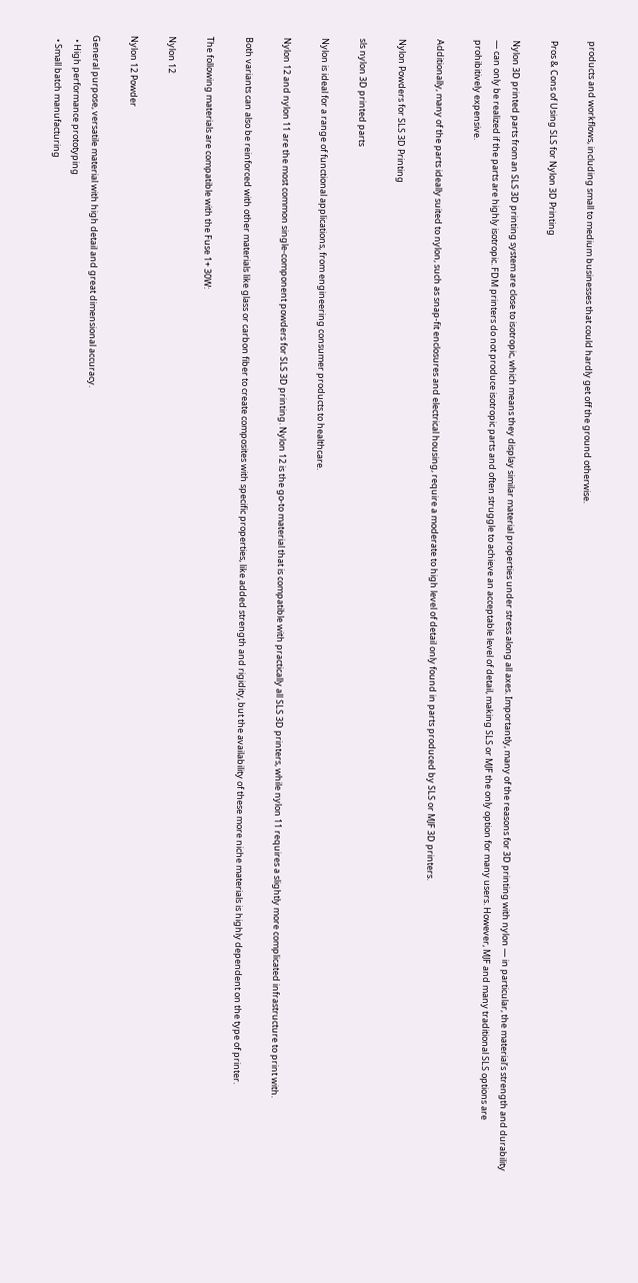products and workflows, including small to medium businesses that could hardly get off the ground otherwise.

Pros & Cons of Using SLS for Nylon 3D Printing

Nylon 3D printed parts from an SLS 3D printing system are close to isotropic, which means they display similar material properties under stress along all axes. Importantly, many of the reasons for 3D printing with nylon — in particular, the material’s strength and durability — can only be realized if the parts are highly isotropic. FDM printers do not produce isotropic parts and often struggle to achieve an acceptable level of detail, making SLS or MJF the only option for many users. However, MJF and many traditional SLS options are prohibitively expensive.

Additionally, many of the parts ideally suited to nylon, such as snap-fit enclosures and electrical housing, require a moderate to high level of detail only found in parts produced by SLS or MJF 3D printers.

Nylon Powders for SLS 3D Printing

sls nylon 3D printed parts

Nylon is ideal for a range of functional applications, from engineering consumer products to healthcare.

Nylon 12 and nylon 11 are the most common single-component powders for SLS 3D printing. Nylon 12 is the go-to material that is compatible with practically all SLS 3D printers, while nylon 11 requires a slightly more complicated infrastructure to print with.

Both variants can also be reinforced with other materials like glass or carbon fiber to create composites with specific properties, like added strength and rigidity, but the availability of these more niche materials is highly dependent on the type of printer.

The following materials are compatible with the Fuse 1+ 30W:

Nylon 12

Nylon 12 Powder

General purpose, versatile material with high detail and great dimensional accuracy.
  • High performance prototyping
  • Small batch manufacturing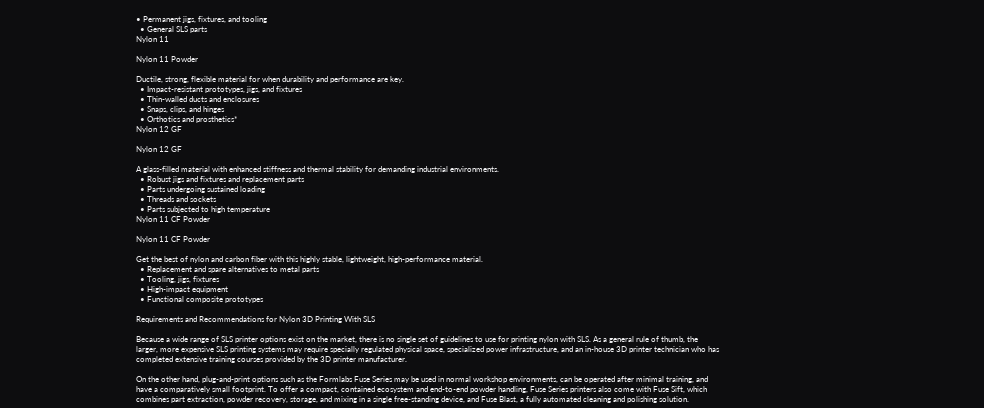• Permanent jigs, fixtures, and tooling
  • General SLS parts
Nylon 11

Nylon 11 Powder

Ductile, strong, flexible material for when durability and performance are key.
  • Impact-resistant prototypes, jigs, and fixtures
  • Thin-walled ducts and enclosures
  • Snaps, clips, and hinges
  • Orthotics and prosthetics*
Nylon 12 GF

Nylon 12 GF

A glass-filled material with enhanced stiffness and thermal stability for demanding industrial environments.
  • Robust jigs and fixtures and replacement parts
  • Parts undergoing sustained loading
  • Threads and sockets
  • Parts subjected to high temperature
Nylon 11 CF Powder

Nylon 11 CF Powder

Get the best of nylon and carbon fiber with this highly stable, lightweight, high-performance material.
  • Replacement and spare alternatives to metal parts
  • Tooling, jigs, fixtures
  • High-impact equipment
  • Functional composite prototypes

Requirements and Recommendations for Nylon 3D Printing With SLS

Because a wide range of SLS printer options exist on the market, there is no single set of guidelines to use for printing nylon with SLS. As a general rule of thumb, the larger, more expensive SLS printing systems may require specially regulated physical space, specialized power infrastructure, and an in-house 3D printer technician who has completed extensive training courses provided by the 3D printer manufacturer.

On the other hand, plug-and-print options such as the Formlabs Fuse Series may be used in normal workshop environments, can be operated after minimal training, and have a comparatively small footprint. To offer a compact, contained ecosystem and end-to-end powder handling, Fuse Series printers also come with Fuse Sift, which combines part extraction, powder recovery, storage, and mixing in a single free-standing device, and Fuse Blast, a fully automated cleaning and polishing solution.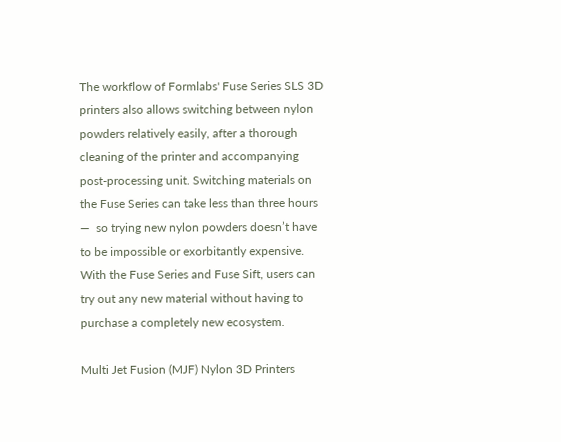The workflow of Formlabs' Fuse Series SLS 3D printers also allows switching between nylon powders relatively easily, after a thorough cleaning of the printer and accompanying post-processing unit. Switching materials on the Fuse Series can take less than three hours —  so trying new nylon powders doesn’t have to be impossible or exorbitantly expensive. With the Fuse Series and Fuse Sift, users can try out any new material without having to purchase a completely new ecosystem.

Multi Jet Fusion (MJF) Nylon 3D Printers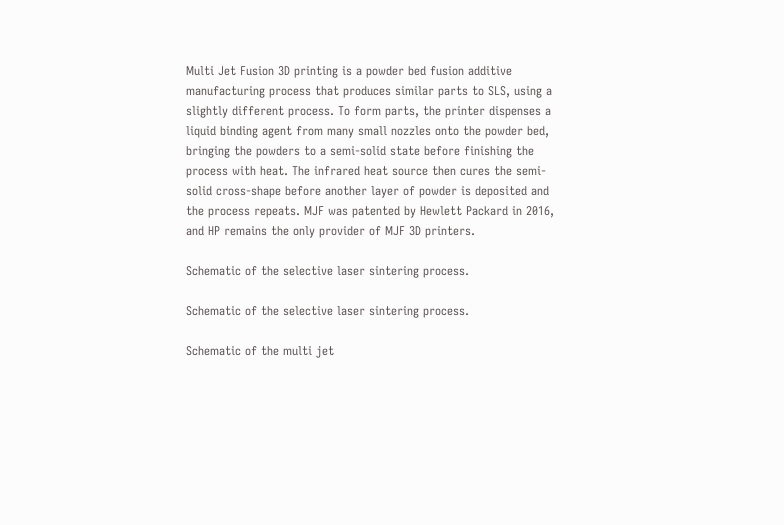Multi Jet Fusion 3D printing is a powder bed fusion additive manufacturing process that produces similar parts to SLS, using a slightly different process. To form parts, the printer dispenses a liquid binding agent from many small nozzles onto the powder bed, bringing the powders to a semi-solid state before finishing the process with heat. The infrared heat source then cures the semi-solid cross-shape before another layer of powder is deposited and the process repeats. MJF was patented by Hewlett Packard in 2016, and HP remains the only provider of MJF 3D printers.

Schematic of the selective laser sintering process.

Schematic of the selective laser sintering process.

Schematic of the multi jet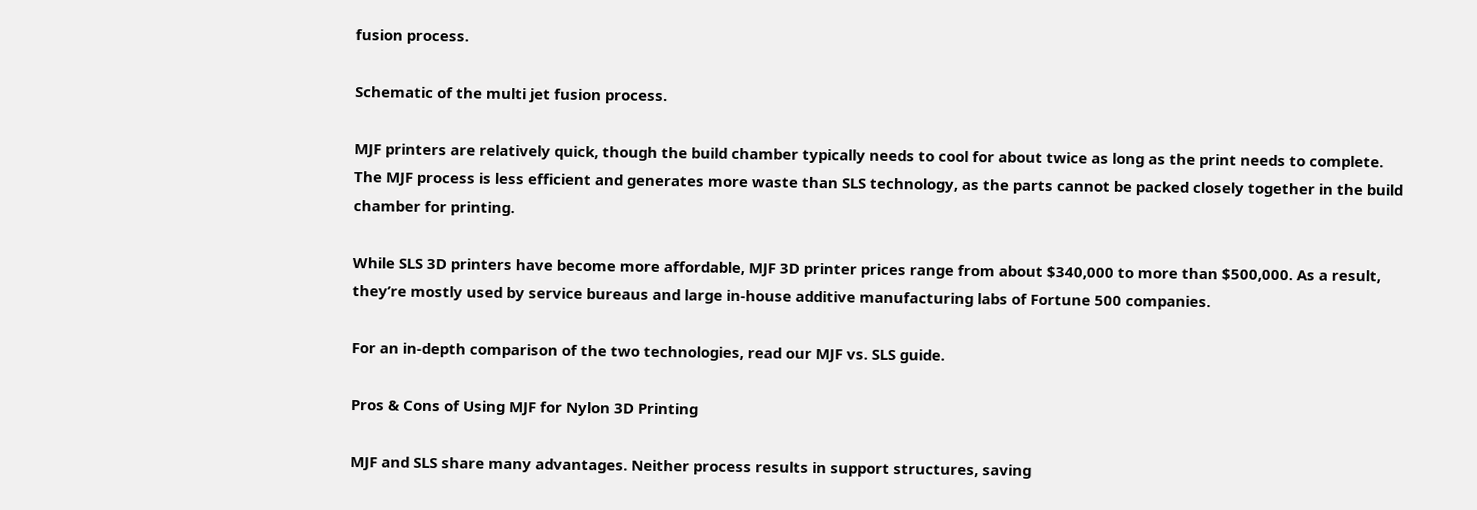fusion process.

Schematic of the multi jet fusion process.

MJF printers are relatively quick, though the build chamber typically needs to cool for about twice as long as the print needs to complete. The MJF process is less efficient and generates more waste than SLS technology, as the parts cannot be packed closely together in the build chamber for printing.

While SLS 3D printers have become more affordable, MJF 3D printer prices range from about $340,000 to more than $500,000. As a result, they’re mostly used by service bureaus and large in-house additive manufacturing labs of Fortune 500 companies.

For an in-depth comparison of the two technologies, read our MJF vs. SLS guide.

Pros & Cons of Using MJF for Nylon 3D Printing

MJF and SLS share many advantages. Neither process results in support structures, saving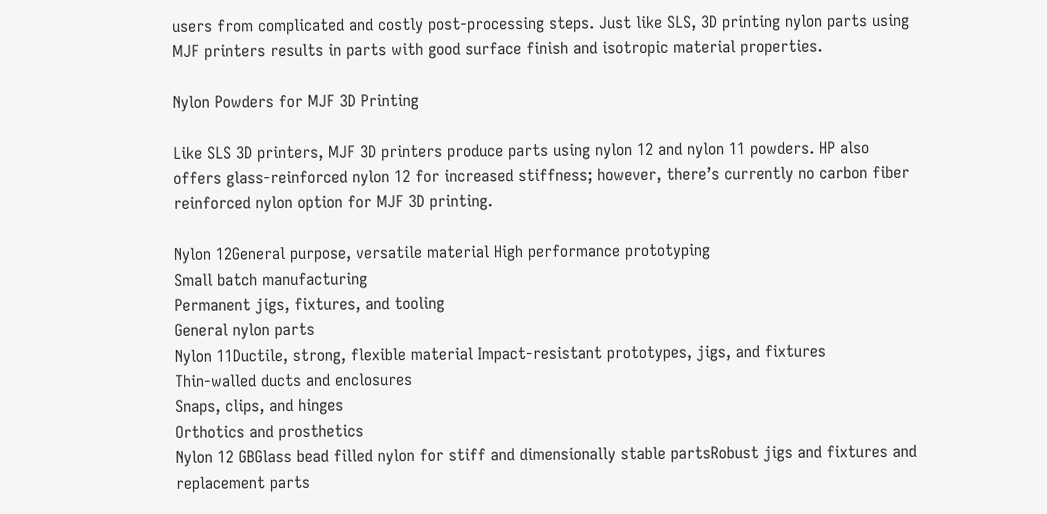users from complicated and costly post-processing steps. Just like SLS, 3D printing nylon parts using MJF printers results in parts with good surface finish and isotropic material properties.

Nylon Powders for MJF 3D Printing

Like SLS 3D printers, MJF 3D printers produce parts using nylon 12 and nylon 11 powders. HP also offers glass-reinforced nylon 12 for increased stiffness; however, there’s currently no carbon fiber reinforced nylon option for MJF 3D printing.

Nylon 12General purpose, versatile material High performance prototyping
Small batch manufacturing
Permanent jigs, fixtures, and tooling
General nylon parts
Nylon 11Ductile, strong, flexible material Impact-resistant prototypes, jigs, and fixtures
Thin-walled ducts and enclosures
Snaps, clips, and hinges
Orthotics and prosthetics
Nylon 12 GBGlass bead filled nylon for stiff and dimensionally stable partsRobust jigs and fixtures and replacement parts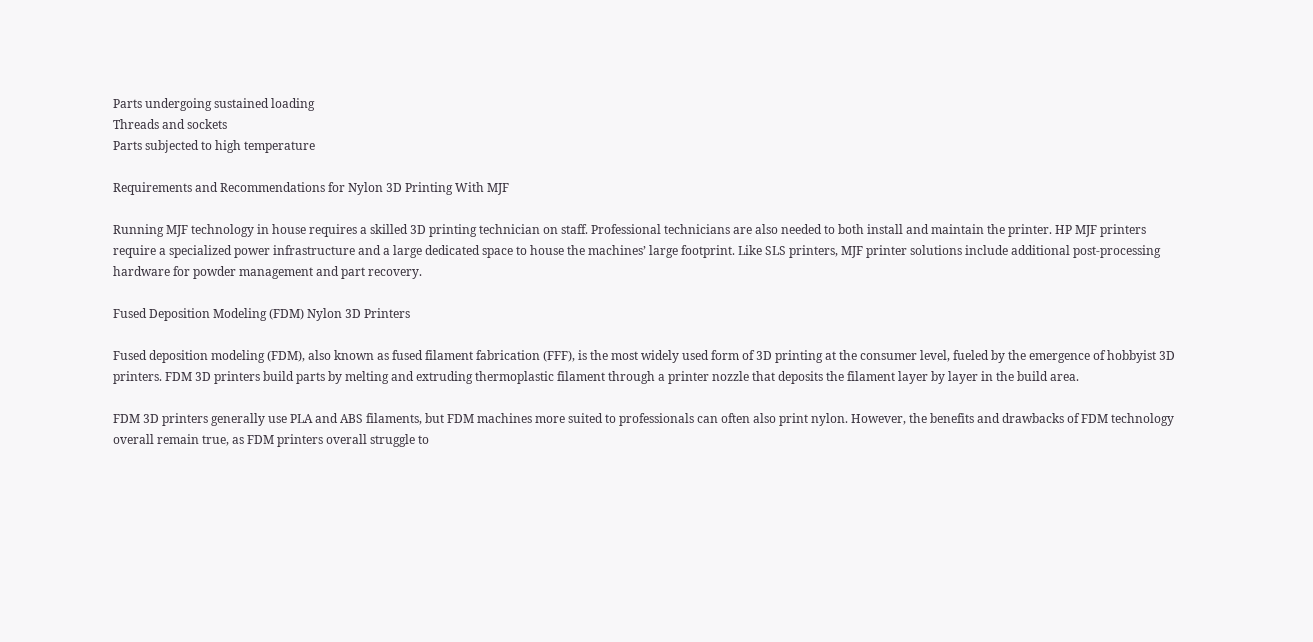Parts undergoing sustained loading
Threads and sockets
Parts subjected to high temperature

Requirements and Recommendations for Nylon 3D Printing With MJF

Running MJF technology in house requires a skilled 3D printing technician on staff. Professional technicians are also needed to both install and maintain the printer. HP MJF printers require a specialized power infrastructure and a large dedicated space to house the machines’ large footprint. Like SLS printers, MJF printer solutions include additional post-processing hardware for powder management and part recovery.

Fused Deposition Modeling (FDM) Nylon 3D Printers

Fused deposition modeling (FDM), also known as fused filament fabrication (FFF), is the most widely used form of 3D printing at the consumer level, fueled by the emergence of hobbyist 3D printers. FDM 3D printers build parts by melting and extruding thermoplastic filament through a printer nozzle that deposits the filament layer by layer in the build area.

FDM 3D printers generally use PLA and ABS filaments, but FDM machines more suited to professionals can often also print nylon. However, the benefits and drawbacks of FDM technology overall remain true, as FDM printers overall struggle to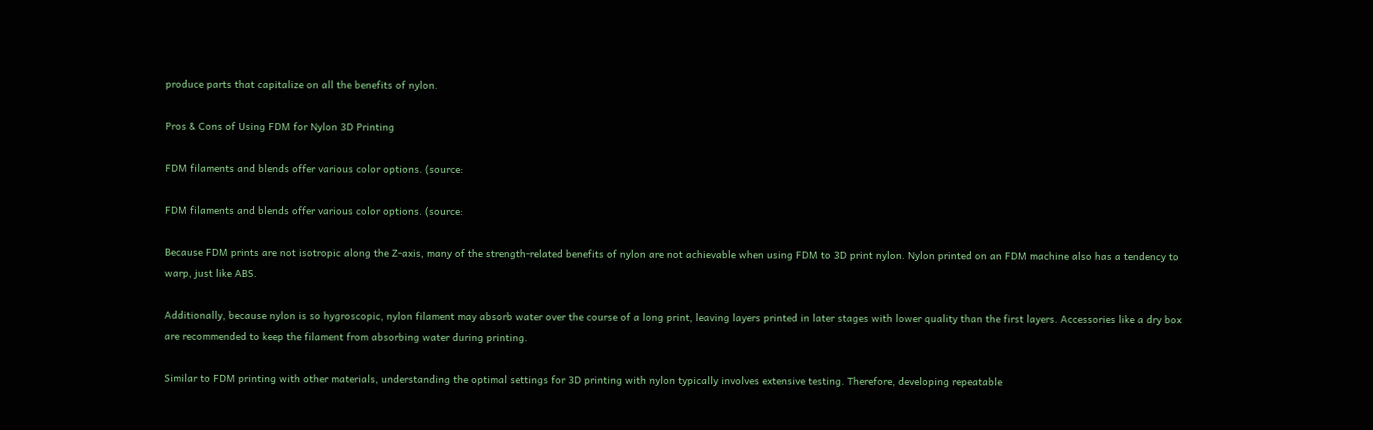produce parts that capitalize on all the benefits of nylon.

Pros & Cons of Using FDM for Nylon 3D Printing

FDM filaments and blends offer various color options. (source:

FDM filaments and blends offer various color options. (source:

Because FDM prints are not isotropic along the Z-axis, many of the strength-related benefits of nylon are not achievable when using FDM to 3D print nylon. Nylon printed on an FDM machine also has a tendency to warp, just like ABS.

Additionally, because nylon is so hygroscopic, nylon filament may absorb water over the course of a long print, leaving layers printed in later stages with lower quality than the first layers. Accessories like a dry box are recommended to keep the filament from absorbing water during printing.

Similar to FDM printing with other materials, understanding the optimal settings for 3D printing with nylon typically involves extensive testing. Therefore, developing repeatable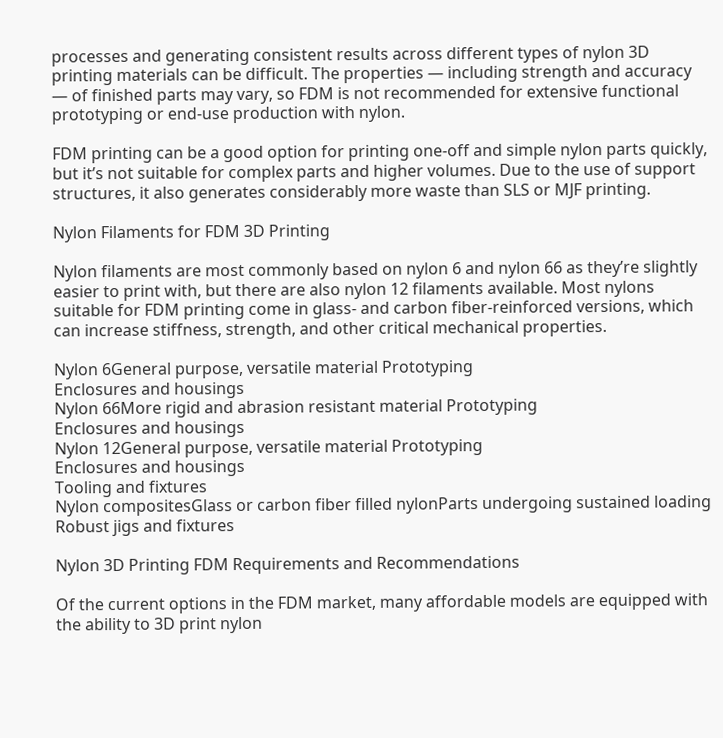processes and generating consistent results across different types of nylon 3D printing materials can be difficult. The properties — including strength and accuracy — of finished parts may vary, so FDM is not recommended for extensive functional prototyping or end-use production with nylon.

FDM printing can be a good option for printing one-off and simple nylon parts quickly, but it’s not suitable for complex parts and higher volumes. Due to the use of support structures, it also generates considerably more waste than SLS or MJF printing.

Nylon Filaments for FDM 3D Printing

Nylon filaments are most commonly based on nylon 6 and nylon 66 as they’re slightly easier to print with, but there are also nylon 12 filaments available. Most nylons suitable for FDM printing come in glass- and carbon fiber-reinforced versions, which can increase stiffness, strength, and other critical mechanical properties.

Nylon 6General purpose, versatile material Prototyping
Enclosures and housings
Nylon 66More rigid and abrasion resistant material Prototyping
Enclosures and housings
Nylon 12General purpose, versatile material Prototyping
Enclosures and housings
Tooling and fixtures
Nylon compositesGlass or carbon fiber filled nylonParts undergoing sustained loading
Robust jigs and fixtures

Nylon 3D Printing FDM Requirements and Recommendations

Of the current options in the FDM market, many affordable models are equipped with the ability to 3D print nylon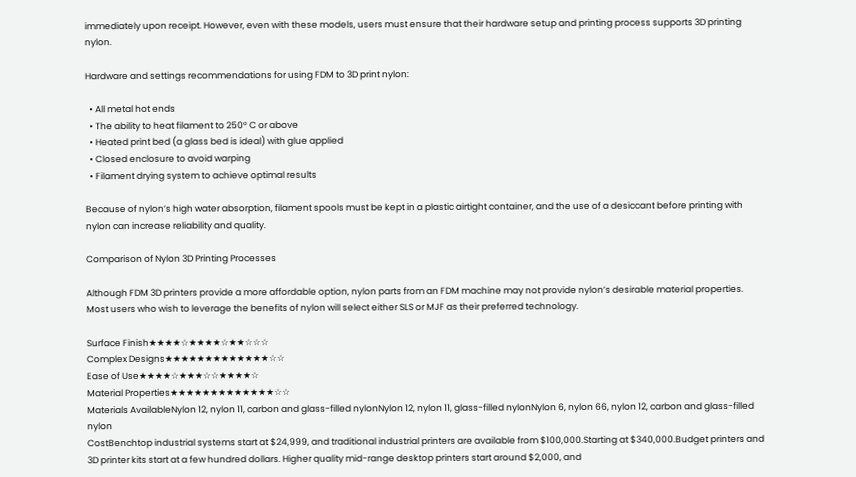immediately upon receipt. However, even with these models, users must ensure that their hardware setup and printing process supports 3D printing nylon.

Hardware and settings recommendations for using FDM to 3D print nylon:

  • All metal hot ends
  • The ability to heat filament to 250° C or above
  • Heated print bed (a glass bed is ideal) with glue applied
  • Closed enclosure to avoid warping
  • Filament drying system to achieve optimal results

Because of nylon’s high water absorption, filament spools must be kept in a plastic airtight container, and the use of a desiccant before printing with nylon can increase reliability and quality.

Comparison of Nylon 3D Printing Processes

Although FDM 3D printers provide a more affordable option, nylon parts from an FDM machine may not provide nylon’s desirable material properties. Most users who wish to leverage the benefits of nylon will select either SLS or MJF as their preferred technology.

Surface Finish★★★★☆★★★★☆★★☆☆☆
Complex Designs★★★★★★★★★★★★★☆☆
Ease of Use★★★★☆★★★☆☆★★★★☆
Material Properties★★★★★★★★★★★★★☆☆
Materials AvailableNylon 12, nylon 11, carbon and glass-filled nylonNylon 12, nylon 11, glass-filled nylonNylon 6, nylon 66, nylon 12, carbon and glass-filled nylon
CostBenchtop industrial systems start at $24,999, and traditional industrial printers are available from $100,000.Starting at $340,000.Budget printers and 3D printer kits start at a few hundred dollars. Higher quality mid-range desktop printers start around $2,000, and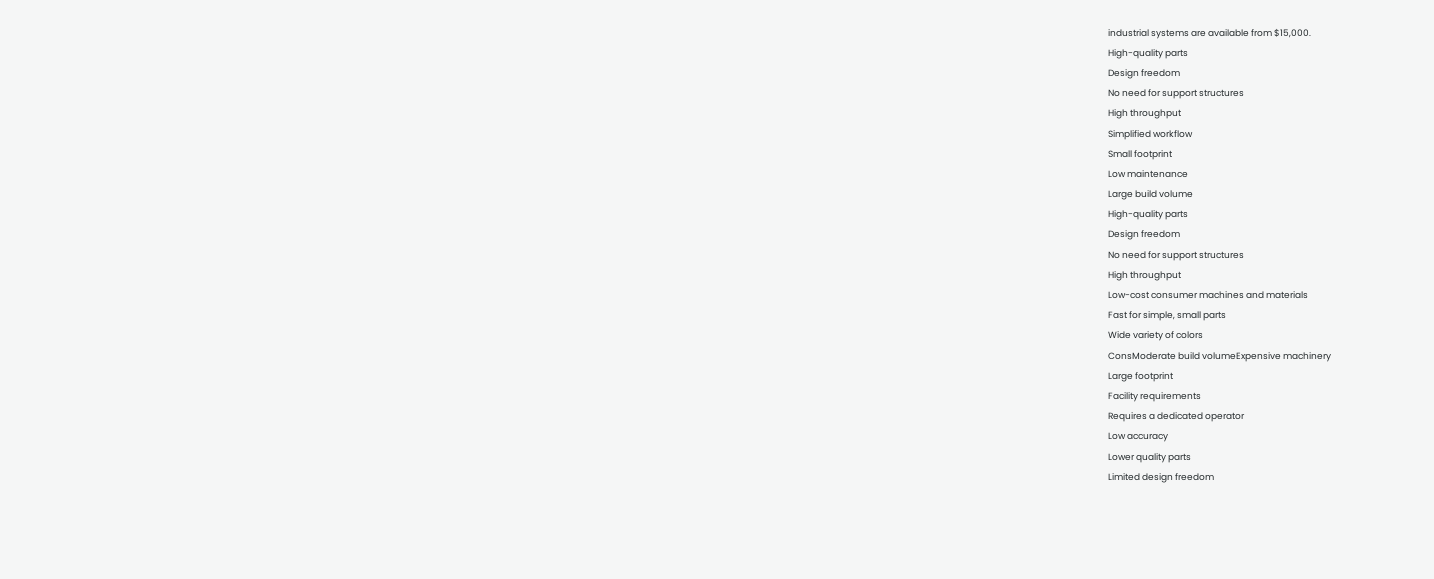industrial systems are available from $15,000.
High-quality parts
Design freedom
No need for support structures
High throughput
Simplified workflow
Small footprint
Low maintenance
Large build volume
High-quality parts
Design freedom
No need for support structures
High throughput
Low-cost consumer machines and materials
Fast for simple, small parts
Wide variety of colors
ConsModerate build volumeExpensive machinery
Large footprint
Facility requirements
Requires a dedicated operator
Low accuracy
Lower quality parts
Limited design freedom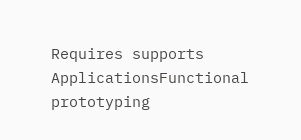Requires supports
ApplicationsFunctional prototyping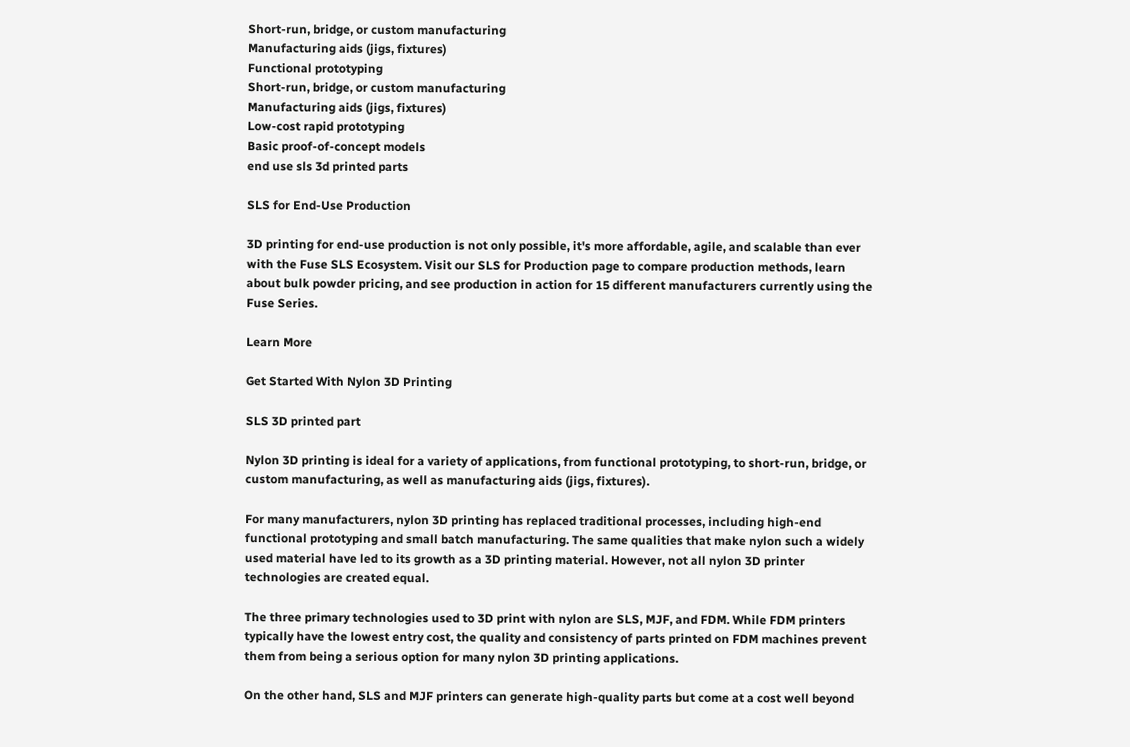Short-run, bridge, or custom manufacturing
Manufacturing aids (jigs, fixtures)
Functional prototyping
Short-run, bridge, or custom manufacturing
Manufacturing aids (jigs, fixtures)
Low-cost rapid prototyping
Basic proof-of-concept models
end use sls 3d printed parts

SLS for End-Use Production

3D printing for end-use production is not only possible, it's more affordable, agile, and scalable than ever with the Fuse SLS Ecosystem. Visit our SLS for Production page to compare production methods, learn about bulk powder pricing, and see production in action for 15 different manufacturers currently using the Fuse Series.

Learn More

Get Started With Nylon 3D Printing

SLS 3D printed part

Nylon 3D printing is ideal for a variety of applications, from functional prototyping, to short-run, bridge, or custom manufacturing, as well as manufacturing aids (jigs, fixtures).

For many manufacturers, nylon 3D printing has replaced traditional processes, including high-end functional prototyping and small batch manufacturing. The same qualities that make nylon such a widely used material have led to its growth as a 3D printing material. However, not all nylon 3D printer technologies are created equal.

The three primary technologies used to 3D print with nylon are SLS, MJF, and FDM. While FDM printers typically have the lowest entry cost, the quality and consistency of parts printed on FDM machines prevent them from being a serious option for many nylon 3D printing applications.

On the other hand, SLS and MJF printers can generate high-quality parts but come at a cost well beyond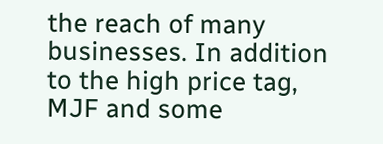the reach of many businesses. In addition to the high price tag, MJF and some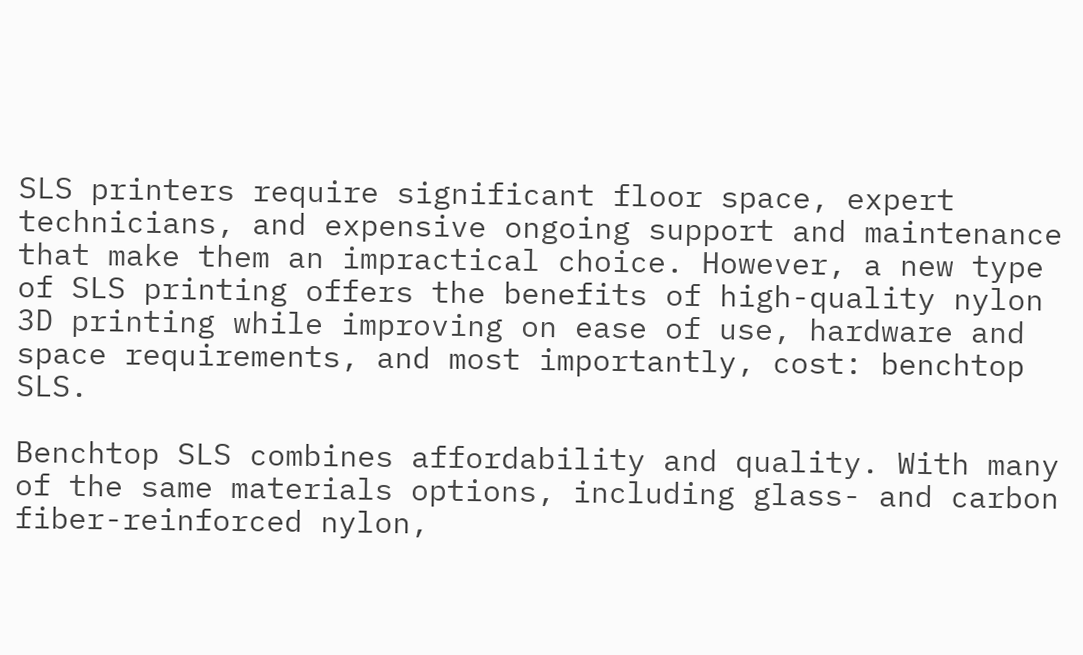SLS printers require significant floor space, expert technicians, and expensive ongoing support and maintenance that make them an impractical choice. However, a new type of SLS printing offers the benefits of high-quality nylon 3D printing while improving on ease of use, hardware and space requirements, and most importantly, cost: benchtop SLS.

Benchtop SLS combines affordability and quality. With many of the same materials options, including glass- and carbon fiber-reinforced nylon,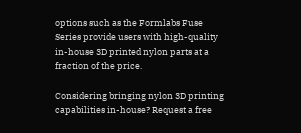options such as the Formlabs Fuse Series provide users with high-quality in-house 3D printed nylon parts at a fraction of the price.

Considering bringing nylon 3D printing capabilities in-house? Request a free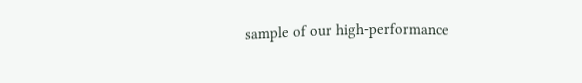sample of our high-performance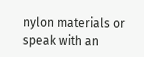nylon materials or speak with an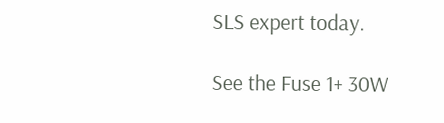SLS expert today.

See the Fuse 1+ 30W